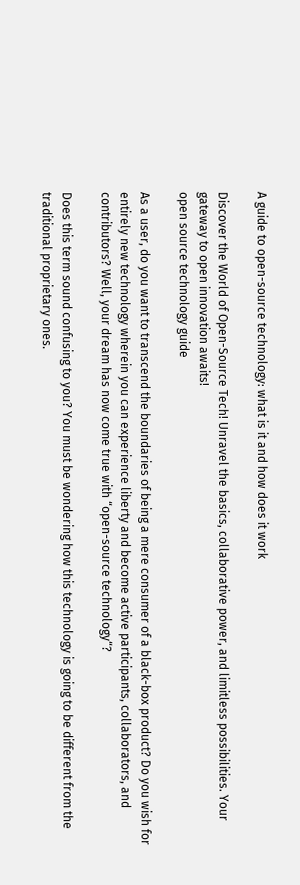A guide to open-source technology: what is it and how does it work

Discover the World of Open-Source Tech! Unravel the basics, collaborative power, and limitless possibilities. Your gateway to open innovation awaits!
open source technology guide

As a user, do you want to transcend the boundaries of being a mere consumer of a black-box product? Do you wish for entirely new technology wherein you can experience liberty and become active participants, collaborators, and contributors? Well, your dream has now come true with “open-source technology“?

Does this term sound confusing to you? You must be wondering how this technology is going to be different from the traditional proprietary ones.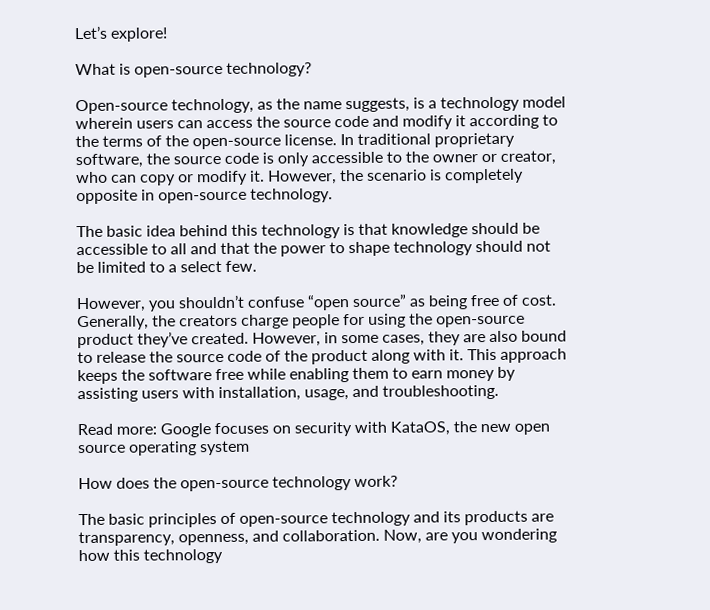Let’s explore!

What is open-source technology?

Open-source technology, as the name suggests, is a technology model wherein users can access the source code and modify it according to the terms of the open-source license. In traditional proprietary software, the source code is only accessible to the owner or creator, who can copy or modify it. However, the scenario is completely opposite in open-source technology.

The basic idea behind this technology is that knowledge should be accessible to all and that the power to shape technology should not be limited to a select few.

However, you shouldn’t confuse “open source” as being free of cost. Generally, the creators charge people for using the open-source product they’ve created. However, in some cases, they are also bound to release the source code of the product along with it. This approach keeps the software free while enabling them to earn money by assisting users with installation, usage, and troubleshooting.

Read more: Google focuses on security with KataOS, the new open source operating system

How does the open-source technology work?

The basic principles of open-source technology and its products are transparency, openness, and collaboration. Now, are you wondering how this technology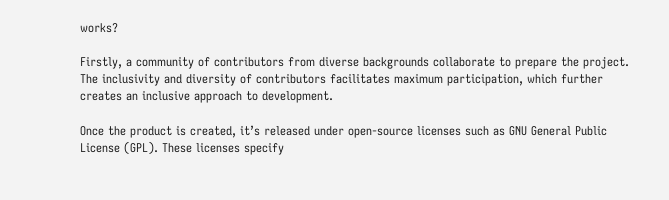works?

Firstly, a community of contributors from diverse backgrounds collaborate to prepare the project. The inclusivity and diversity of contributors facilitates maximum participation, which further creates an inclusive approach to development.

Once the product is created, it’s released under open-source licenses such as GNU General Public License (GPL). These licenses specify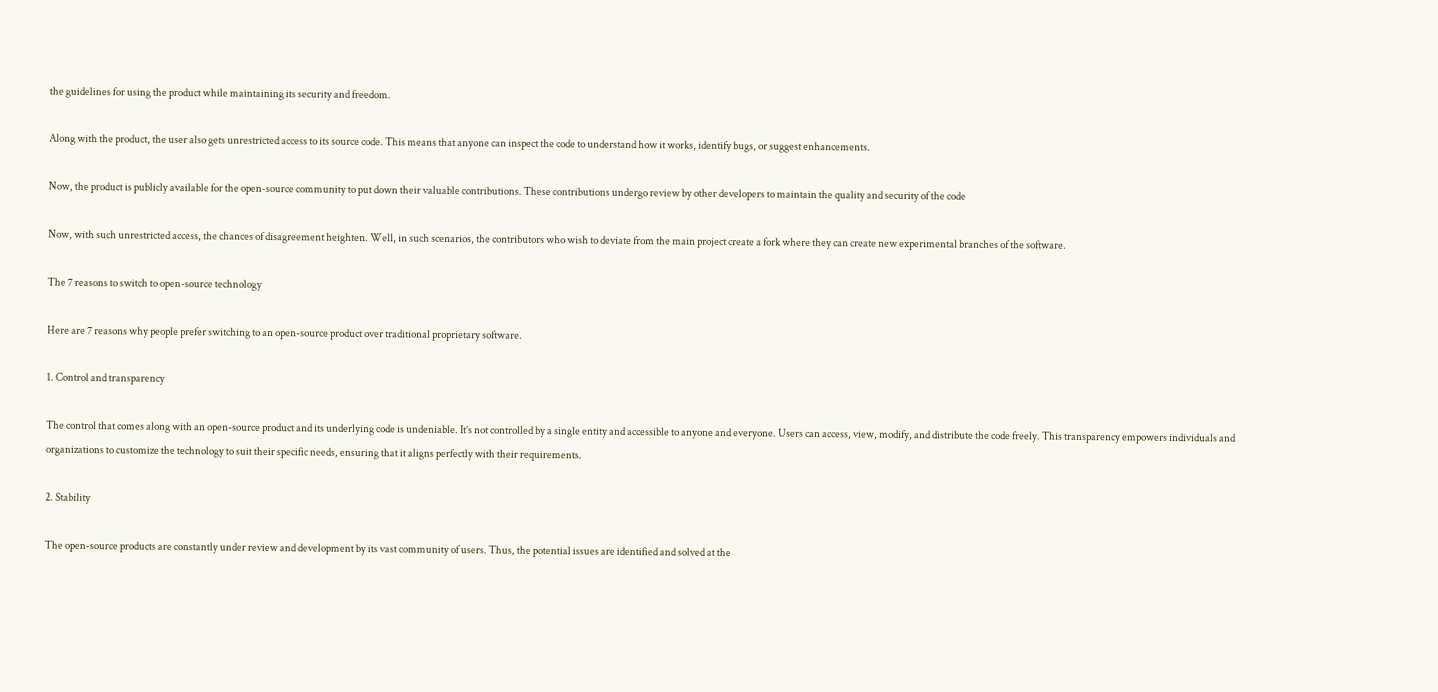the guidelines for using the product while maintaining its security and freedom.

Along with the product, the user also gets unrestricted access to its source code. This means that anyone can inspect the code to understand how it works, identify bugs, or suggest enhancements.

Now, the product is publicly available for the open-source community to put down their valuable contributions. These contributions undergo review by other developers to maintain the quality and security of the code

Now, with such unrestricted access, the chances of disagreement heighten. Well, in such scenarios, the contributors who wish to deviate from the main project create a fork where they can create new experimental branches of the software.

The 7 reasons to switch to open-source technology

Here are 7 reasons why people prefer switching to an open-source product over traditional proprietary software.

1. Control and transparency

The control that comes along with an open-source product and its underlying code is undeniable. It’s not controlled by a single entity and accessible to anyone and everyone. Users can access, view, modify, and distribute the code freely. This transparency empowers individuals and organizations to customize the technology to suit their specific needs, ensuring that it aligns perfectly with their requirements.

2. Stability

The open-source products are constantly under review and development by its vast community of users. Thus, the potential issues are identified and solved at the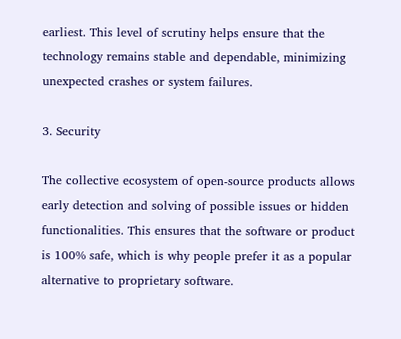earliest. This level of scrutiny helps ensure that the technology remains stable and dependable, minimizing unexpected crashes or system failures.

3. Security

The collective ecosystem of open-source products allows early detection and solving of possible issues or hidden functionalities. This ensures that the software or product is 100% safe, which is why people prefer it as a popular alternative to proprietary software.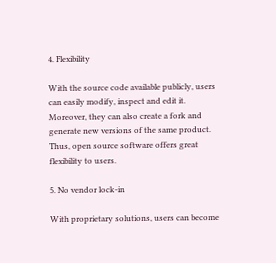4. Flexibility

With the source code available publicly, users can easily modify, inspect and edit it. Moreover, they can also create a fork and generate new versions of the same product. Thus, open source software offers great flexibility to users.

5. No vendor lock-in

With proprietary solutions, users can become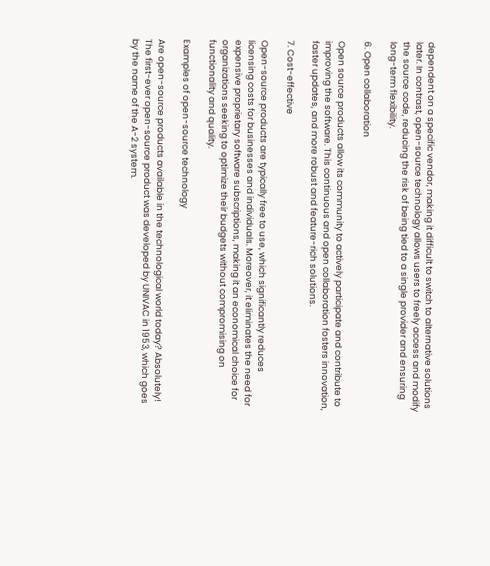dependent on a specific vendor, making it difficult to switch to alternative solutions later. In contrast, open-source technology allows users to freely access and modify the source code, reducing the risk of being tied to a single provider and ensuring long-term flexibility.

6. Open collaboration

Open source products allow its community to actively participate and contribute to improving the software. This continuous and open collaboration fosters innovation, faster updates, and more robust and feature-rich solutions.

7. Cost-effective

Open-source products are typically free to use, which significantly reduces licensing costs for businesses and individuals. Moreover, it eliminates the need for expensive proprietary software subscriptions, making it an economical choice for organizations seeking to optimize their budgets without compromising on functionality and quality.

Examples of open-source technology

Are open-source products available in the technological world today? Absolutely! The first-ever open-source product was developed by UNIVAC in 1953, which goes by the name of the A-2 system.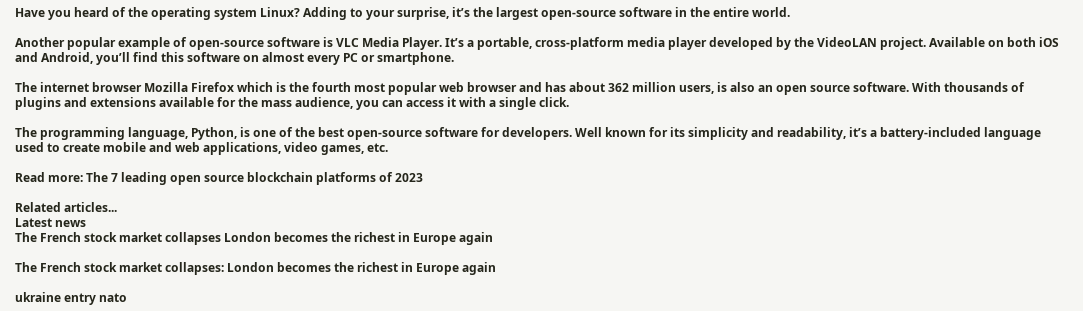Have you heard of the operating system Linux? Adding to your surprise, it’s the largest open-source software in the entire world.

Another popular example of open-source software is VLC Media Player. It’s a portable, cross-platform media player developed by the VideoLAN project. Available on both iOS and Android, you’ll find this software on almost every PC or smartphone.

The internet browser Mozilla Firefox which is the fourth most popular web browser and has about 362 million users, is also an open source software. With thousands of plugins and extensions available for the mass audience, you can access it with a single click.

The programming language, Python, is one of the best open-source software for developers. Well known for its simplicity and readability, it’s a battery-included language used to create mobile and web applications, video games, etc.

Read more: The 7 leading open source blockchain platforms of 2023

Related articles...
Latest news
The French stock market collapses London becomes the richest in Europe again

The French stock market collapses: London becomes the richest in Europe again

ukraine entry nato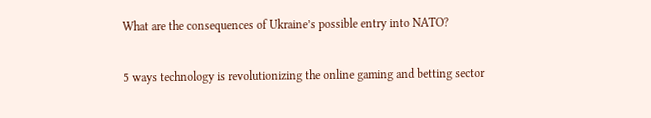What are the consequences of Ukraine’s possible entry into NATO?

5 ways technology is revolutionizing the online gaming and betting sector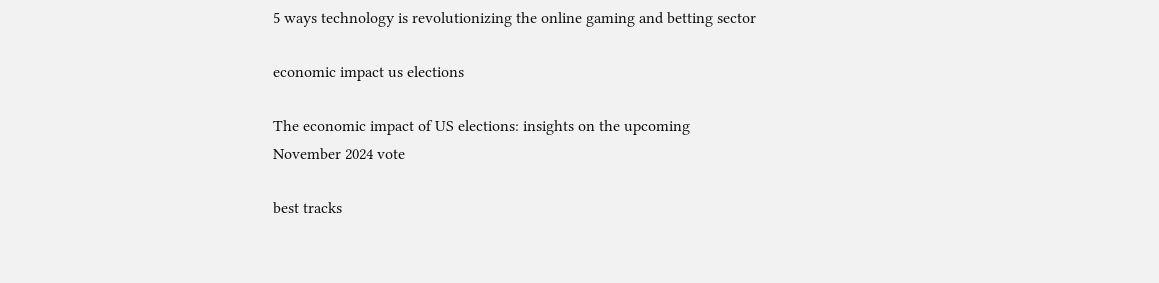5 ways technology is revolutionizing the online gaming and betting sector

economic impact us elections

The economic impact of US elections: insights on the upcoming November 2024 vote

best tracks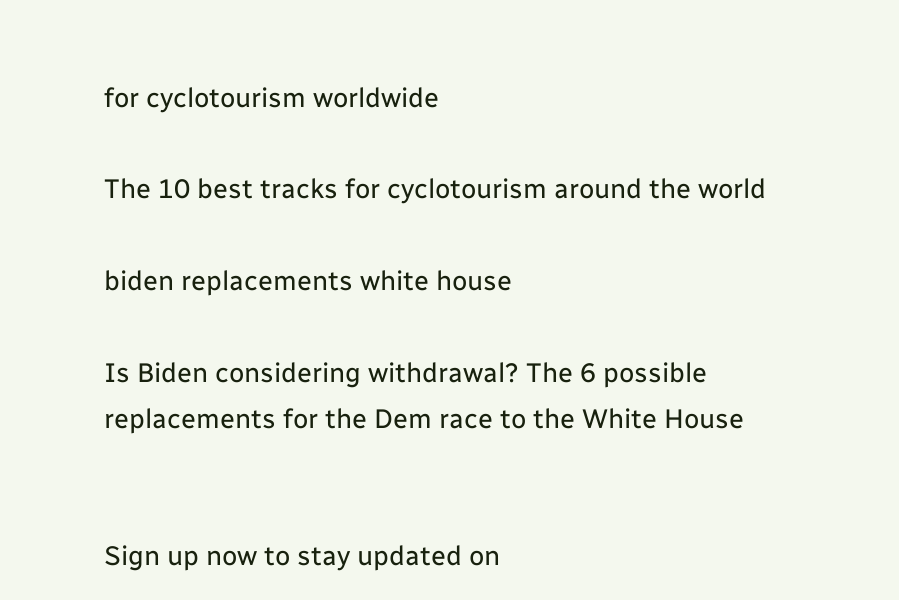for cyclotourism worldwide

The 10 best tracks for cyclotourism around the world

biden replacements white house

Is Biden considering withdrawal? The 6 possible replacements for the Dem race to the White House


Sign up now to stay updated on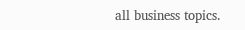all business topics.